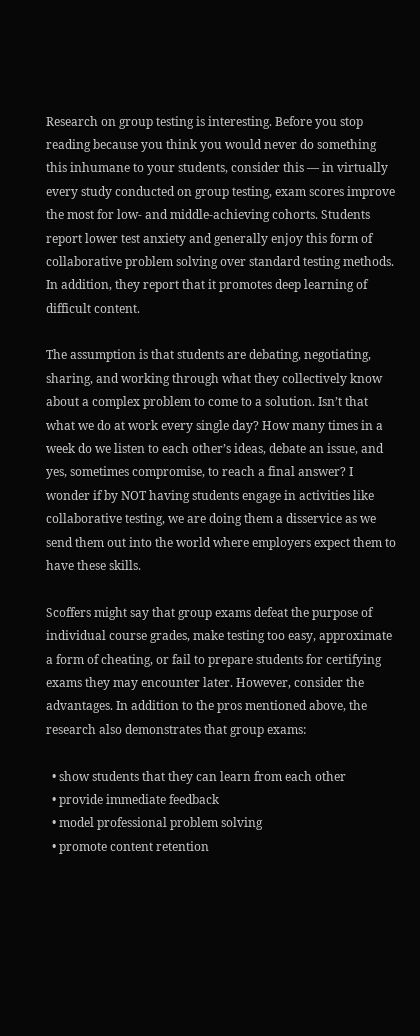Research on group testing is interesting. Before you stop reading because you think you would never do something this inhumane to your students, consider this — in virtually every study conducted on group testing, exam scores improve the most for low- and middle-achieving cohorts. Students report lower test anxiety and generally enjoy this form of collaborative problem solving over standard testing methods. In addition, they report that it promotes deep learning of difficult content.

The assumption is that students are debating, negotiating, sharing, and working through what they collectively know about a complex problem to come to a solution. Isn’t that what we do at work every single day? How many times in a week do we listen to each other’s ideas, debate an issue, and yes, sometimes compromise, to reach a final answer? I wonder if by NOT having students engage in activities like collaborative testing, we are doing them a disservice as we send them out into the world where employers expect them to have these skills.

Scoffers might say that group exams defeat the purpose of individual course grades, make testing too easy, approximate a form of cheating, or fail to prepare students for certifying exams they may encounter later. However, consider the advantages. In addition to the pros mentioned above, the research also demonstrates that group exams:

  • show students that they can learn from each other
  • provide immediate feedback
  • model professional problem solving
  • promote content retention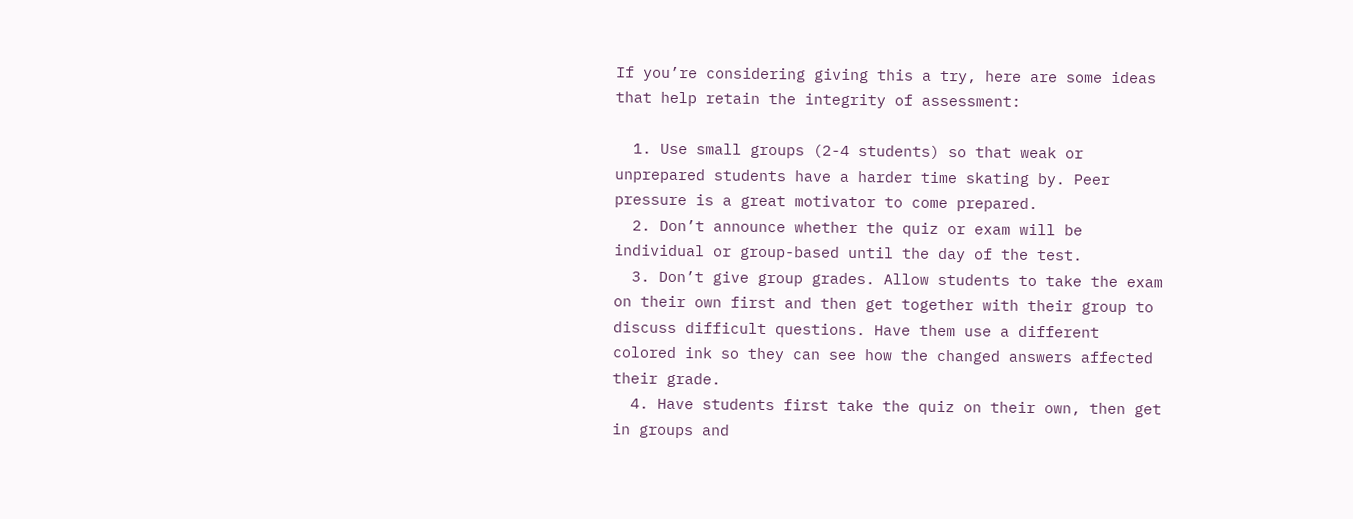If you’re considering giving this a try, here are some ideas that help retain the integrity of assessment:

  1. Use small groups (2-4 students) so that weak or unprepared students have a harder time skating by. Peer pressure is a great motivator to come prepared.
  2. Don’t announce whether the quiz or exam will be individual or group-based until the day of the test.
  3. Don’t give group grades. Allow students to take the exam on their own first and then get together with their group to discuss difficult questions. Have them use a different colored ink so they can see how the changed answers affected their grade.
  4. Have students first take the quiz on their own, then get in groups and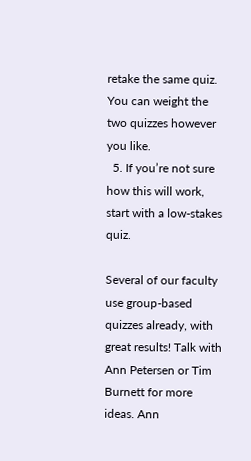retake the same quiz. You can weight the two quizzes however you like.
  5. If you’re not sure how this will work, start with a low-stakes quiz.

Several of our faculty use group-based quizzes already, with great results! Talk with Ann Petersen or Tim Burnett for more ideas. Ann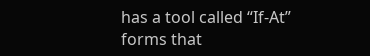has a tool called “If-At” forms that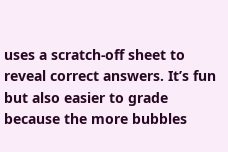uses a scratch-off sheet to reveal correct answers. It’s fun but also easier to grade because the more bubbles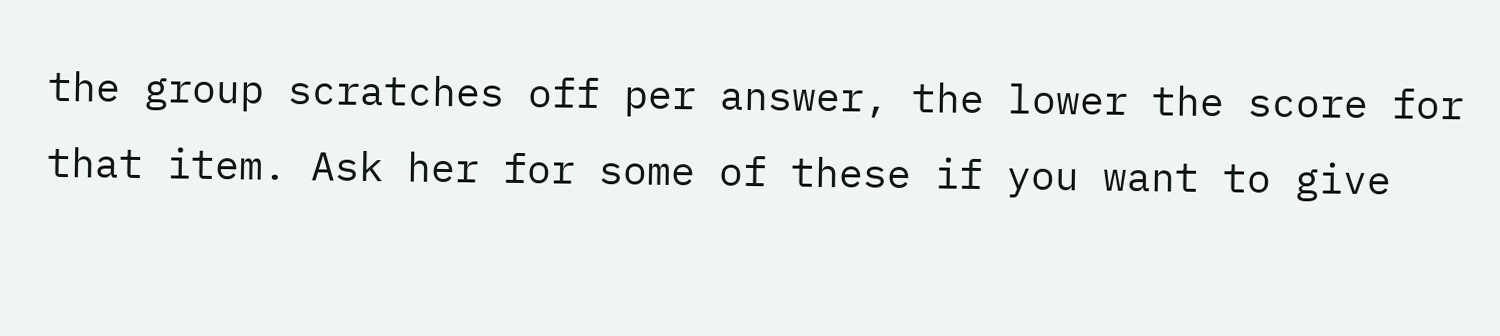the group scratches off per answer, the lower the score for that item. Ask her for some of these if you want to give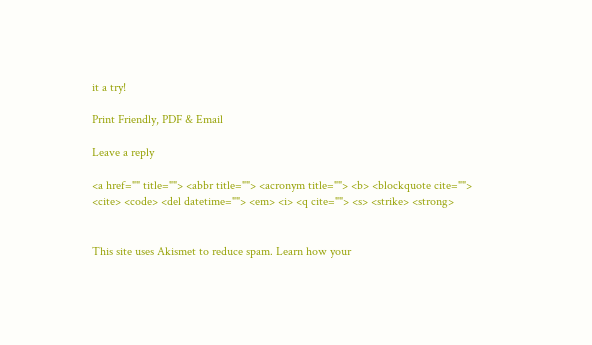it a try!

Print Friendly, PDF & Email

Leave a reply

<a href="" title=""> <abbr title=""> <acronym title=""> <b> <blockquote cite=""> <cite> <code> <del datetime=""> <em> <i> <q cite=""> <s> <strike> <strong>


This site uses Akismet to reduce spam. Learn how your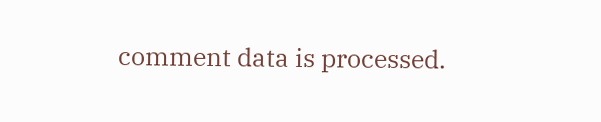comment data is processed.